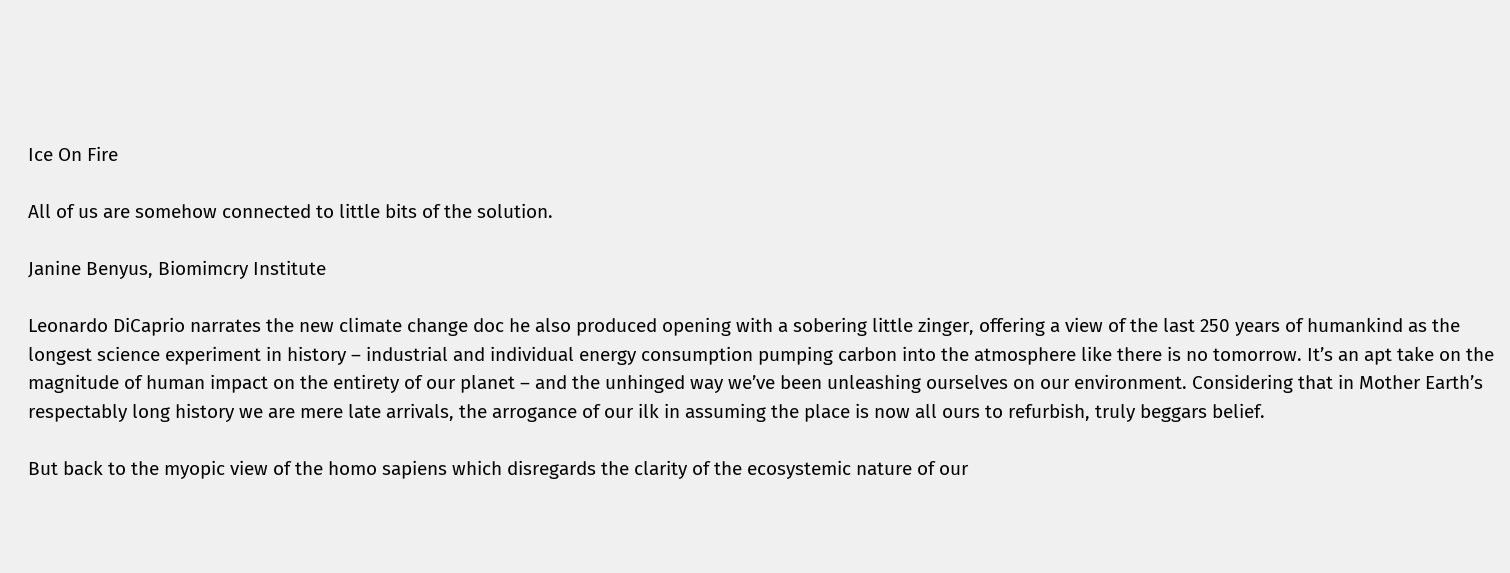Ice On Fire

All of us are somehow connected to little bits of the solution.

Janine Benyus, Biomimcry Institute

Leonardo DiCaprio narrates the new climate change doc he also produced opening with a sobering little zinger, offering a view of the last 250 years of humankind as the longest science experiment in history – industrial and individual energy consumption pumping carbon into the atmosphere like there is no tomorrow. It’s an apt take on the magnitude of human impact on the entirety of our planet – and the unhinged way we’ve been unleashing ourselves on our environment. Considering that in Mother Earth’s respectably long history we are mere late arrivals, the arrogance of our ilk in assuming the place is now all ours to refurbish, truly beggars belief.

But back to the myopic view of the homo sapiens which disregards the clarity of the ecosystemic nature of our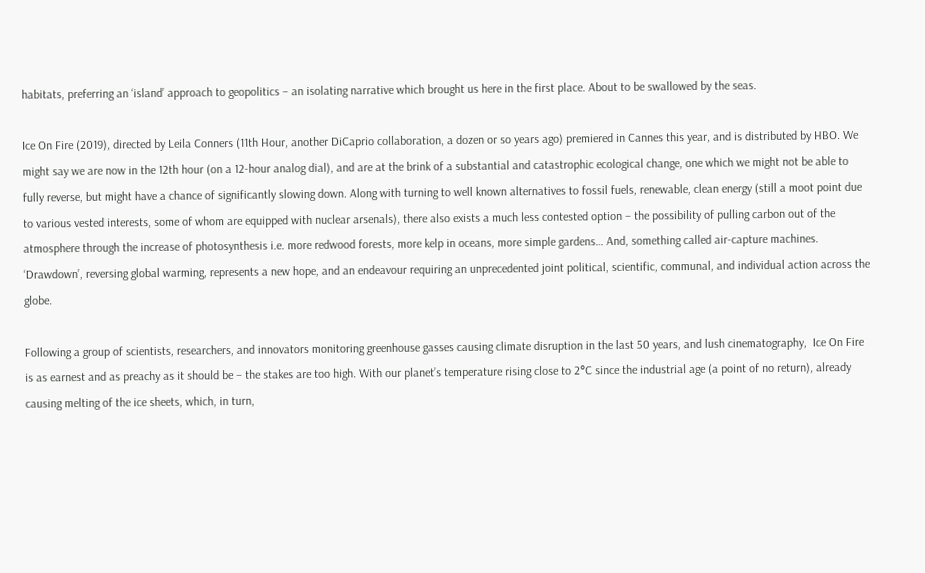habitats, preferring an ‘island’ approach to geopolitics – an isolating narrative which brought us here in the first place. About to be swallowed by the seas.

Ice On Fire (2019), directed by Leila Conners (11th Hour, another DiCaprio collaboration, a dozen or so years ago) premiered in Cannes this year, and is distributed by HBO. We might say we are now in the 12th hour (on a 12-hour analog dial), and are at the brink of a substantial and catastrophic ecological change, one which we might not be able to fully reverse, but might have a chance of significantly slowing down. Along with turning to well known alternatives to fossil fuels, renewable, clean energy (still a moot point due to various vested interests, some of whom are equipped with nuclear arsenals), there also exists a much less contested option – the possibility of pulling carbon out of the atmosphere through the increase of photosynthesis i.e. more redwood forests, more kelp in oceans, more simple gardens… And, something called air-capture machines. ‘Drawdown’, reversing global warming, represents a new hope, and an endeavour requiring an unprecedented joint political, scientific, communal, and individual action across the globe.

Following a group of scientists, researchers, and innovators monitoring greenhouse gasses causing climate disruption in the last 50 years, and lush cinematography,  Ice On Fire is as earnest and as preachy as it should be – the stakes are too high. With our planet’s temperature rising close to 2°C since the industrial age (a point of no return), already causing melting of the ice sheets, which, in turn,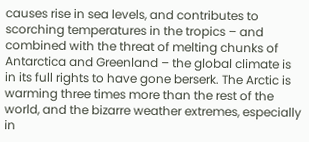causes rise in sea levels, and contributes to scorching temperatures in the tropics – and combined with the threat of melting chunks of Antarctica and Greenland – the global climate is in its full rights to have gone berserk. The Arctic is warming three times more than the rest of the world, and the bizarre weather extremes, especially in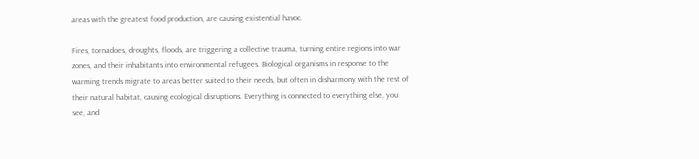areas with the greatest food production, are causing existential havoc.

Fires, tornadoes, droughts, floods, are triggering a collective trauma, turning entire regions into war zones, and their inhabitants into environmental refugees. Biological organisms in response to the warming trends migrate to areas better suited to their needs, but often in disharmony with the rest of their natural habitat, causing ecological disruptions. Everything is connected to everything else, you see, and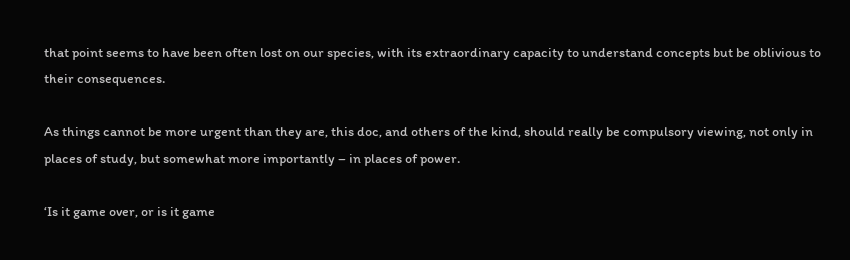that point seems to have been often lost on our species, with its extraordinary capacity to understand concepts but be oblivious to their consequences.

As things cannot be more urgent than they are, this doc, and others of the kind, should really be compulsory viewing, not only in places of study, but somewhat more importantly – in places of power.

‘Is it game over, or is it game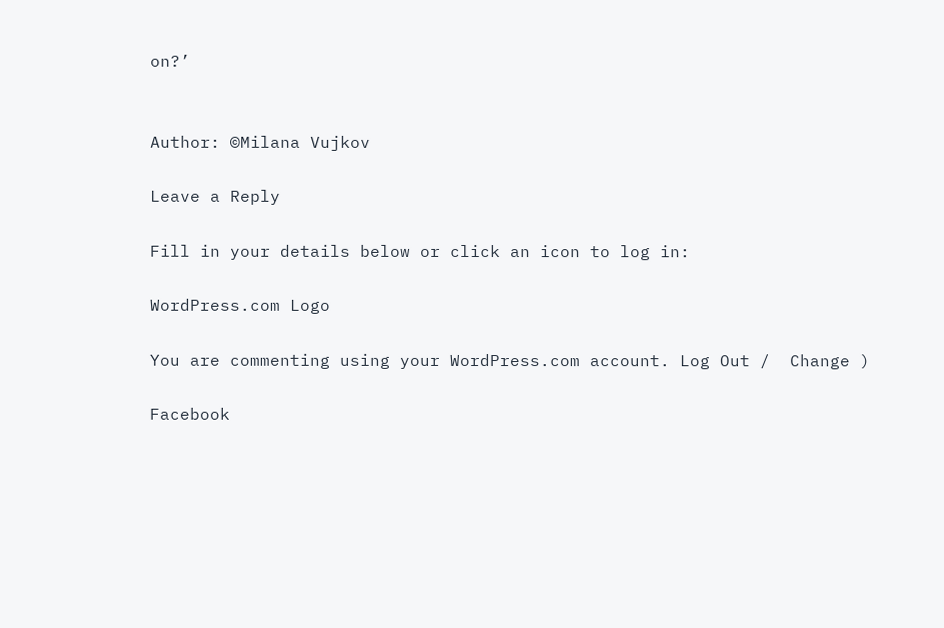on?’


Author: ©Milana Vujkov

Leave a Reply

Fill in your details below or click an icon to log in:

WordPress.com Logo

You are commenting using your WordPress.com account. Log Out /  Change )

Facebook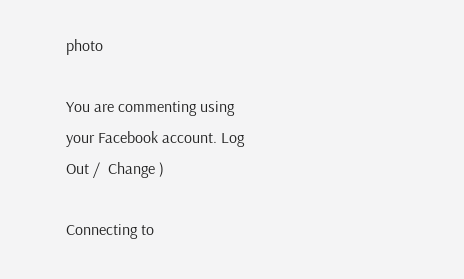photo

You are commenting using your Facebook account. Log Out /  Change )

Connecting to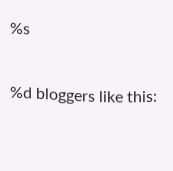%s

%d bloggers like this: